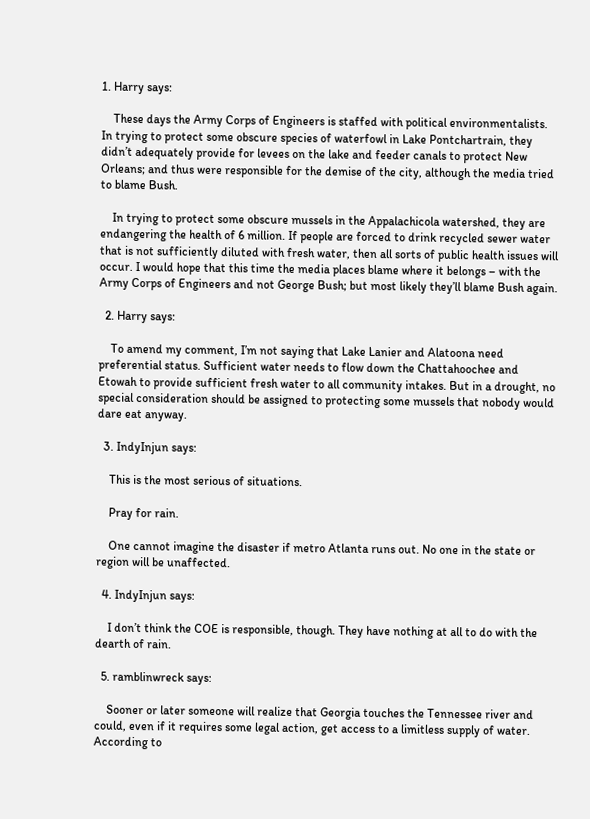1. Harry says:

    These days the Army Corps of Engineers is staffed with political environmentalists. In trying to protect some obscure species of waterfowl in Lake Pontchartrain, they didn’t adequately provide for levees on the lake and feeder canals to protect New Orleans; and thus were responsible for the demise of the city, although the media tried to blame Bush.

    In trying to protect some obscure mussels in the Appalachicola watershed, they are endangering the health of 6 million. If people are forced to drink recycled sewer water that is not sufficiently diluted with fresh water, then all sorts of public health issues will occur. I would hope that this time the media places blame where it belongs – with the Army Corps of Engineers and not George Bush; but most likely they’ll blame Bush again.

  2. Harry says:

    To amend my comment, I’m not saying that Lake Lanier and Alatoona need preferential status. Sufficient water needs to flow down the Chattahoochee and Etowah to provide sufficient fresh water to all community intakes. But in a drought, no special consideration should be assigned to protecting some mussels that nobody would dare eat anyway.

  3. IndyInjun says:

    This is the most serious of situations.

    Pray for rain.

    One cannot imagine the disaster if metro Atlanta runs out. No one in the state or region will be unaffected.

  4. IndyInjun says:

    I don’t think the COE is responsible, though. They have nothing at all to do with the dearth of rain.

  5. ramblinwreck says:

    Sooner or later someone will realize that Georgia touches the Tennessee river and could, even if it requires some legal action, get access to a limitless supply of water. According to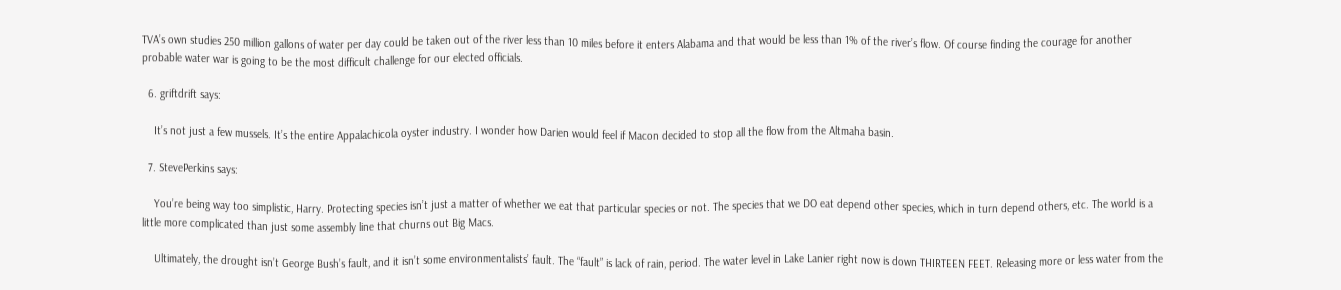TVA’s own studies 250 million gallons of water per day could be taken out of the river less than 10 miles before it enters Alabama and that would be less than 1% of the river’s flow. Of course finding the courage for another probable water war is going to be the most difficult challenge for our elected officials.

  6. griftdrift says:

    It’s not just a few mussels. It’s the entire Appalachicola oyster industry. I wonder how Darien would feel if Macon decided to stop all the flow from the Altmaha basin.

  7. StevePerkins says:

    You’re being way too simplistic, Harry. Protecting species isn’t just a matter of whether we eat that particular species or not. The species that we DO eat depend other species, which in turn depend others, etc. The world is a little more complicated than just some assembly line that churns out Big Macs.

    Ultimately, the drought isn’t George Bush’s fault, and it isn’t some environmentalists’ fault. The “fault” is lack of rain, period. The water level in Lake Lanier right now is down THIRTEEN FEET. Releasing more or less water from the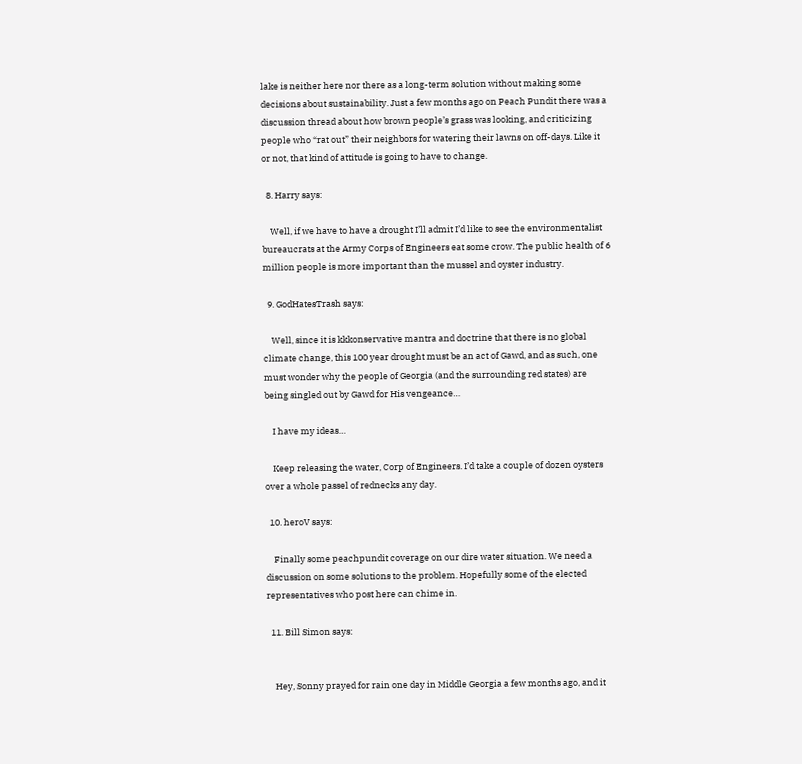lake is neither here nor there as a long-term solution without making some decisions about sustainability. Just a few months ago on Peach Pundit there was a discussion thread about how brown people’s grass was looking, and criticizing people who “rat out” their neighbors for watering their lawns on off-days. Like it or not, that kind of attitude is going to have to change.

  8. Harry says:

    Well, if we have to have a drought I’ll admit I’d like to see the environmentalist bureaucrats at the Army Corps of Engineers eat some crow. The public health of 6 million people is more important than the mussel and oyster industry.

  9. GodHatesTrash says:

    Well, since it is kkkonservative mantra and doctrine that there is no global climate change, this 100 year drought must be an act of Gawd, and as such, one must wonder why the people of Georgia (and the surrounding red states) are being singled out by Gawd for His vengeance…

    I have my ideas…

    Keep releasing the water, Corp of Engineers. I’d take a couple of dozen oysters over a whole passel of rednecks any day.

  10. heroV says:

    Finally some peachpundit coverage on our dire water situation. We need a discussion on some solutions to the problem. Hopefully some of the elected representatives who post here can chime in.

  11. Bill Simon says:


    Hey, Sonny prayed for rain one day in Middle Georgia a few months ago, and it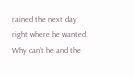rained the next day right where he wanted. Why can’t he and the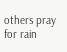others pray for rain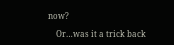now?

    Or…was it a trick back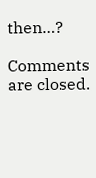then…?

Comments are closed.